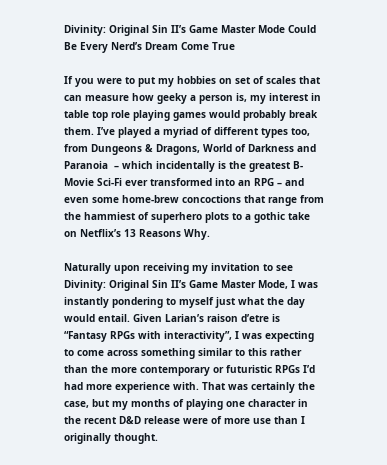Divinity: Original Sin II’s Game Master Mode Could Be Every Nerd’s Dream Come True

If you were to put my hobbies on set of scales that can measure how geeky a person is, my interest in table top role playing games would probably break them. I’ve played a myriad of different types too, from Dungeons & Dragons, World of Darkness and Paranoia  – which incidentally is the greatest B-Movie Sci-Fi ever transformed into an RPG – and even some home-brew concoctions that range from the hammiest of superhero plots to a gothic take on Netflix’s 13 Reasons Why.

Naturally upon receiving my invitation to see Divinity: Original Sin II’s Game Master Mode, I was instantly pondering to myself just what the day would entail. Given Larian’s raison d’etre is “Fantasy RPGs with interactivity”, I was expecting to come across something similar to this rather than the more contemporary or futuristic RPGs I’d had more experience with. That was certainly the case, but my months of playing one character in the recent D&D release were of more use than I originally thought.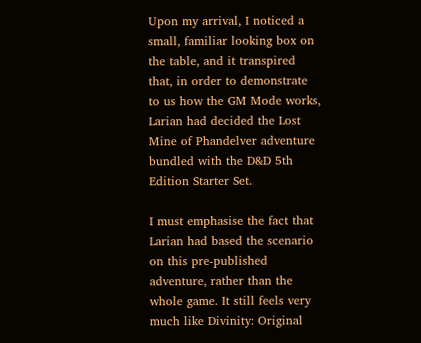Upon my arrival, I noticed a small, familiar looking box on the table, and it transpired that, in order to demonstrate to us how the GM Mode works, Larian had decided the Lost Mine of Phandelver adventure bundled with the D&D 5th Edition Starter Set.

I must emphasise the fact that Larian had based the scenario on this pre-published adventure, rather than the whole game. It still feels very much like Divinity: Original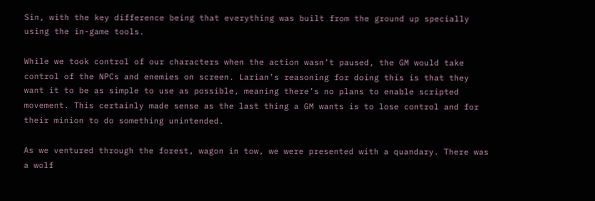Sin, with the key difference being that everything was built from the ground up specially using the in-game tools.

While we took control of our characters when the action wasn’t paused, the GM would take control of the NPCs and enemies on screen. Larian’s reasoning for doing this is that they want it to be as simple to use as possible, meaning there’s no plans to enable scripted movement. This certainly made sense as the last thing a GM wants is to lose control and for their minion to do something unintended.

As we ventured through the forest, wagon in tow, we were presented with a quandary. There was a wolf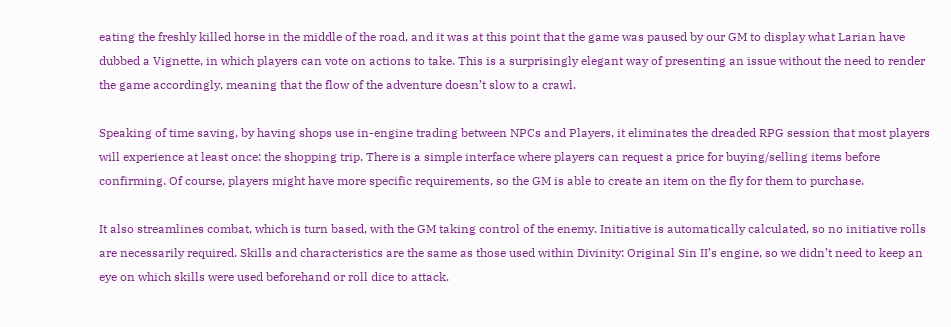eating the freshly killed horse in the middle of the road, and it was at this point that the game was paused by our GM to display what Larian have dubbed a Vignette, in which players can vote on actions to take. This is a surprisingly elegant way of presenting an issue without the need to render the game accordingly, meaning that the flow of the adventure doesn’t slow to a crawl.

Speaking of time saving, by having shops use in-engine trading between NPCs and Players, it eliminates the dreaded RPG session that most players will experience at least once: the shopping trip. There is a simple interface where players can request a price for buying/selling items before confirming. Of course, players might have more specific requirements, so the GM is able to create an item on the fly for them to purchase.

It also streamlines combat, which is turn based, with the GM taking control of the enemy. Initiative is automatically calculated, so no initiative rolls are necessarily required. Skills and characteristics are the same as those used within Divinity: Original Sin II’s engine, so we didn’t need to keep an eye on which skills were used beforehand or roll dice to attack.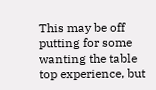This may be off putting for some wanting the table top experience, but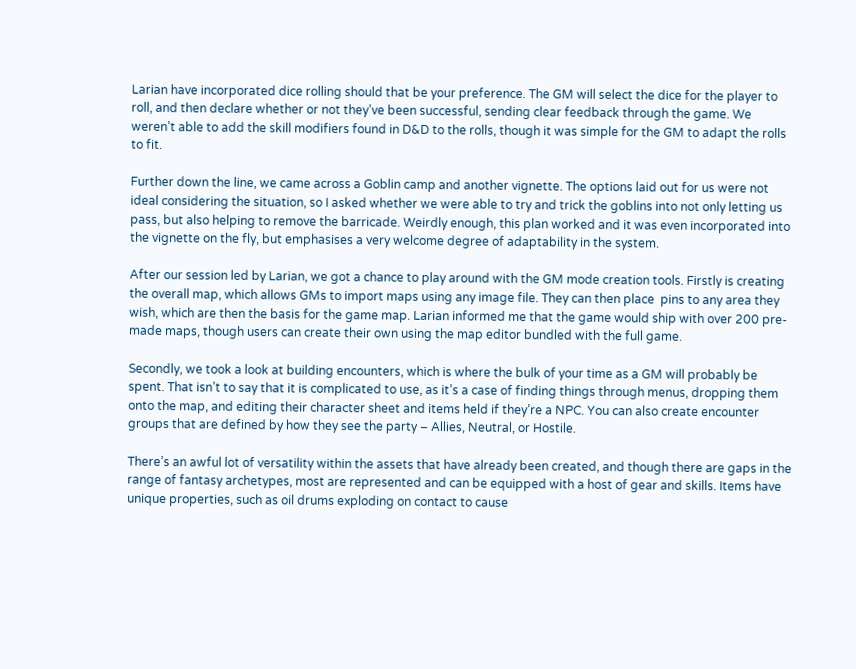Larian have incorporated dice rolling should that be your preference. The GM will select the dice for the player to roll, and then declare whether or not they’ve been successful, sending clear feedback through the game. We weren’t able to add the skill modifiers found in D&D to the rolls, though it was simple for the GM to adapt the rolls to fit.

Further down the line, we came across a Goblin camp and another vignette. The options laid out for us were not ideal considering the situation, so I asked whether we were able to try and trick the goblins into not only letting us pass, but also helping to remove the barricade. Weirdly enough, this plan worked and it was even incorporated into the vignette on the fly, but emphasises a very welcome degree of adaptability in the system.

After our session led by Larian, we got a chance to play around with the GM mode creation tools. Firstly is creating the overall map, which allows GMs to import maps using any image file. They can then place  pins to any area they wish, which are then the basis for the game map. Larian informed me that the game would ship with over 200 pre-made maps, though users can create their own using the map editor bundled with the full game.

Secondly, we took a look at building encounters, which is where the bulk of your time as a GM will probably be spent. That isn’t to say that it is complicated to use, as it’s a case of finding things through menus, dropping them onto the map, and editing their character sheet and items held if they’re a NPC. You can also create encounter groups that are defined by how they see the party – Allies, Neutral, or Hostile.

There’s an awful lot of versatility within the assets that have already been created, and though there are gaps in the range of fantasy archetypes, most are represented and can be equipped with a host of gear and skills. Items have unique properties, such as oil drums exploding on contact to cause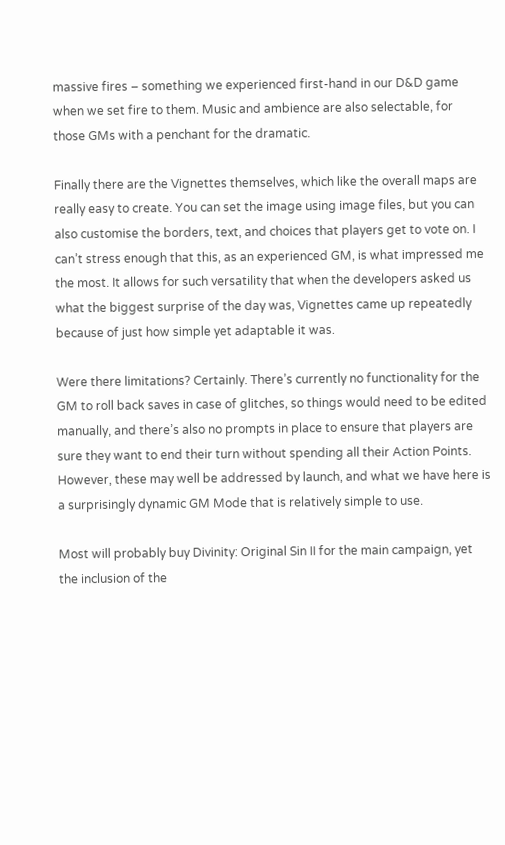massive fires – something we experienced first-hand in our D&D game when we set fire to them. Music and ambience are also selectable, for those GMs with a penchant for the dramatic.

Finally there are the Vignettes themselves, which like the overall maps are really easy to create. You can set the image using image files, but you can also customise the borders, text, and choices that players get to vote on. I can’t stress enough that this, as an experienced GM, is what impressed me the most. It allows for such versatility that when the developers asked us what the biggest surprise of the day was, Vignettes came up repeatedly because of just how simple yet adaptable it was.

Were there limitations? Certainly. There’s currently no functionality for the GM to roll back saves in case of glitches, so things would need to be edited manually, and there’s also no prompts in place to ensure that players are sure they want to end their turn without spending all their Action Points. However, these may well be addressed by launch, and what we have here is a surprisingly dynamic GM Mode that is relatively simple to use.

Most will probably buy Divinity: Original Sin II for the main campaign, yet the inclusion of the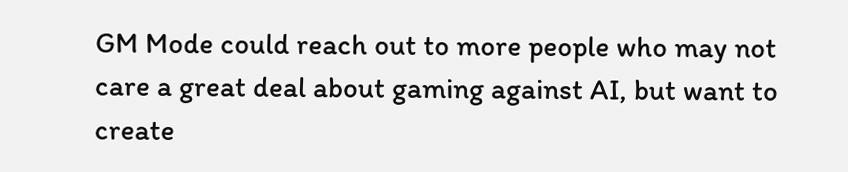GM Mode could reach out to more people who may not care a great deal about gaming against AI, but want to create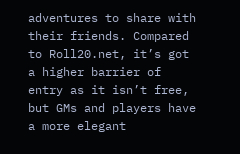adventures to share with their friends. Compared to Roll20.net, it’s got a higher barrier of entry as it isn’t free, but GMs and players have a more elegant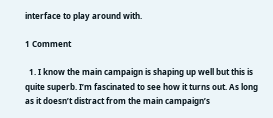interface to play around with.

1 Comment

  1. I know the main campaign is shaping up well but this is quite superb. I’m fascinated to see how it turns out. As long as it doesn’t distract from the main campaign’s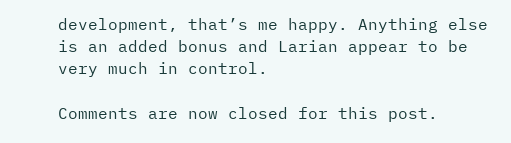development, that’s me happy. Anything else is an added bonus and Larian appear to be very much in control.

Comments are now closed for this post.